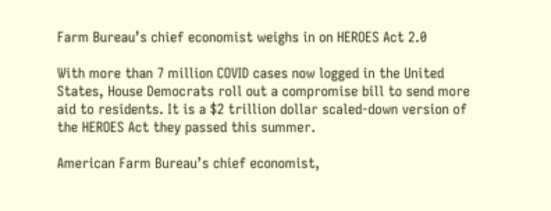Farm Bureau’s chief economist weighs in on HEROES Act 2.0

With more than 7 million COVID cases now logged in the United States, House Democrats roll out a compromise bill to send more aid to residents. It is a $2 trillion dollar scaled-down version of the HEROES Act they passed this summer.

American Farm Bureau’s chief economist,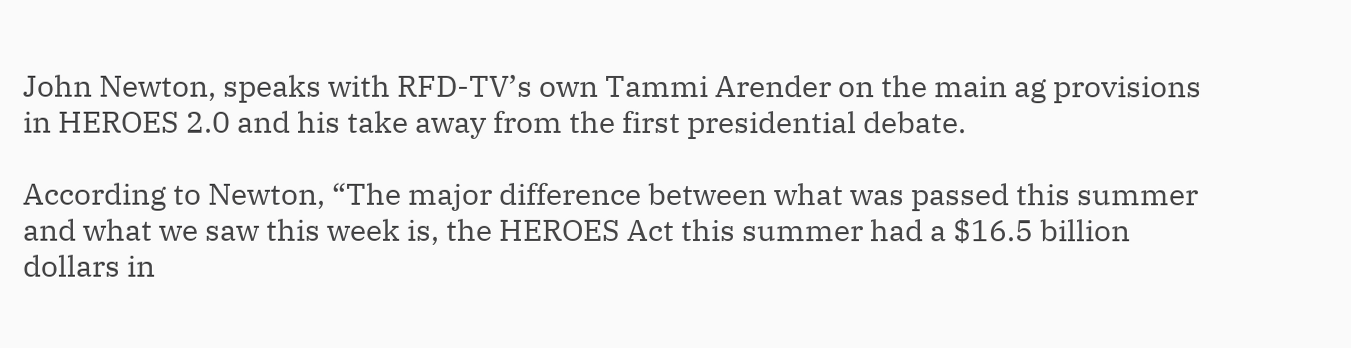John Newton, speaks with RFD-TV’s own Tammi Arender on the main ag provisions in HEROES 2.0 and his take away from the first presidential debate.

According to Newton, “The major difference between what was passed this summer and what we saw this week is, the HEROES Act this summer had a $16.5 billion dollars in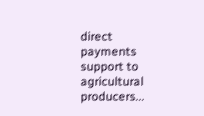direct payments support to agricultural producers...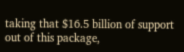taking that $16.5 billion of support out of this package,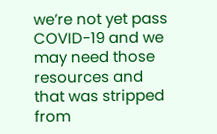we’re not yet pass COVID-19 and we may need those resources and that was stripped from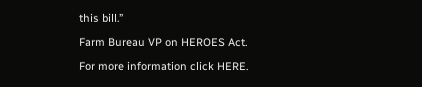this bill.”

Farm Bureau VP on HEROES Act.

For more information click HERE.